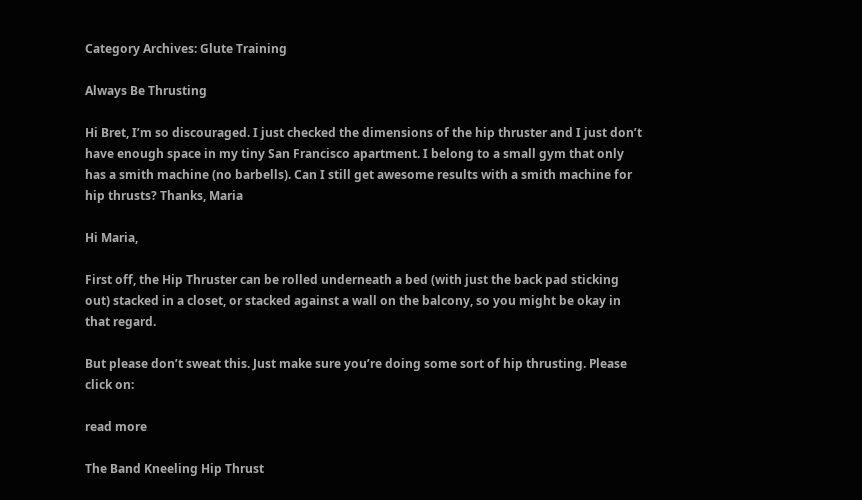Category Archives: Glute Training

Always Be Thrusting

Hi Bret, I’m so discouraged. I just checked the dimensions of the hip thruster and I just don’t have enough space in my tiny San Francisco apartment. I belong to a small gym that only has a smith machine (no barbells). Can I still get awesome results with a smith machine for hip thrusts? Thanks, Maria

Hi Maria,

First off, the Hip Thruster can be rolled underneath a bed (with just the back pad sticking out) stacked in a closet, or stacked against a wall on the balcony, so you might be okay in that regard.

But please don’t sweat this. Just make sure you’re doing some sort of hip thrusting. Please click on:

read more

The Band Kneeling Hip Thrust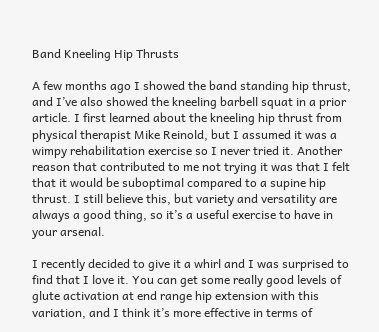Band Kneeling Hip Thrusts

A few months ago I showed the band standing hip thrust, and I’ve also showed the kneeling barbell squat in a prior article. I first learned about the kneeling hip thrust from physical therapist Mike Reinold, but I assumed it was a wimpy rehabilitation exercise so I never tried it. Another reason that contributed to me not trying it was that I felt that it would be suboptimal compared to a supine hip thrust. I still believe this, but variety and versatility are always a good thing, so it’s a useful exercise to have in your arsenal.

I recently decided to give it a whirl and I was surprised to find that I love it. You can get some really good levels of glute activation at end range hip extension with this variation, and I think it’s more effective in terms of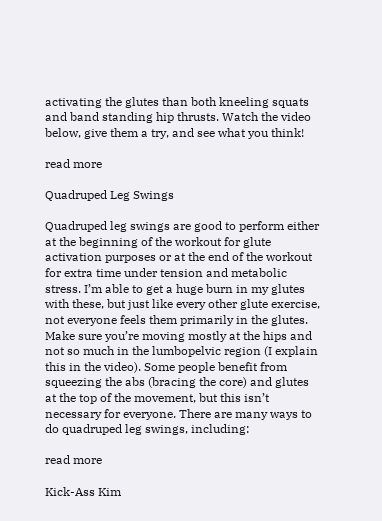activating the glutes than both kneeling squats and band standing hip thrusts. Watch the video below, give them a try, and see what you think!

read more

Quadruped Leg Swings

Quadruped leg swings are good to perform either at the beginning of the workout for glute activation purposes or at the end of the workout for extra time under tension and metabolic stress. I’m able to get a huge burn in my glutes with these, but just like every other glute exercise, not everyone feels them primarily in the glutes. Make sure you’re moving mostly at the hips and not so much in the lumbopelvic region (I explain this in the video). Some people benefit from squeezing the abs (bracing the core) and glutes at the top of the movement, but this isn’t necessary for everyone. There are many ways to do quadruped leg swings, including:

read more

Kick-Ass Kim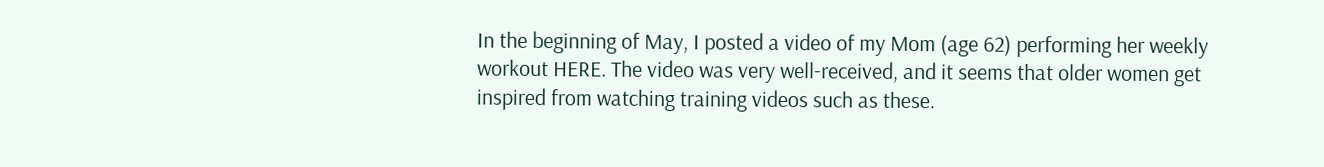In the beginning of May, I posted a video of my Mom (age 62) performing her weekly workout HERE. The video was very well-received, and it seems that older women get inspired from watching training videos such as these.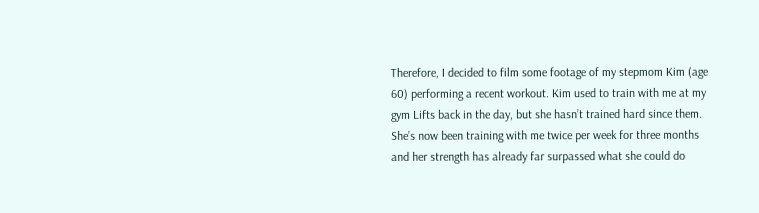Therefore, I decided to film some footage of my stepmom Kim (age 60) performing a recent workout. Kim used to train with me at my gym Lifts back in the day, but she hasn’t trained hard since them. She’s now been training with me twice per week for three months and her strength has already far surpassed what she could do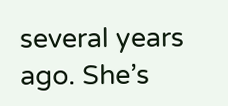several years ago. She’s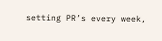setting PR’s every week,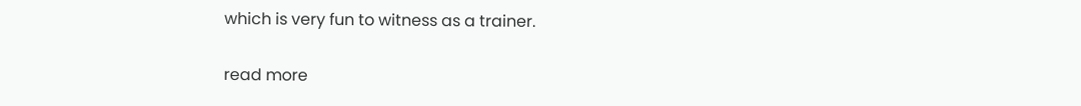which is very fun to witness as a trainer.

read more